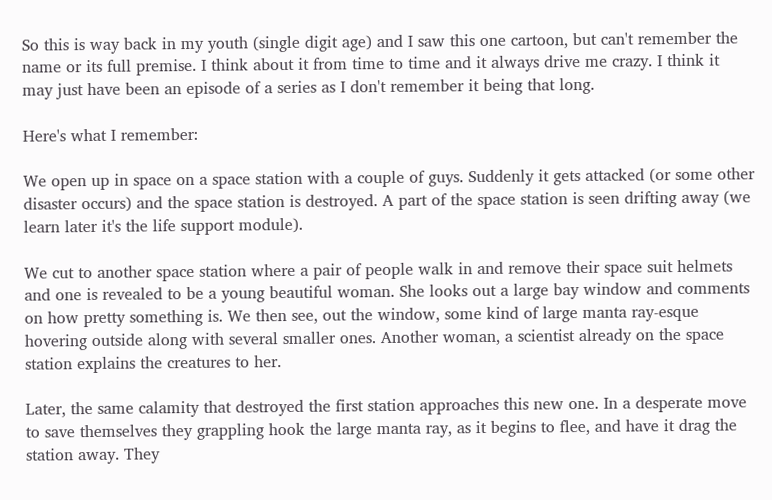So this is way back in my youth (single digit age) and I saw this one cartoon, but can't remember the name or its full premise. I think about it from time to time and it always drive me crazy. I think it may just have been an episode of a series as I don't remember it being that long.

Here's what I remember:

We open up in space on a space station with a couple of guys. Suddenly it gets attacked (or some other disaster occurs) and the space station is destroyed. A part of the space station is seen drifting away (we learn later it's the life support module).

We cut to another space station where a pair of people walk in and remove their space suit helmets and one is revealed to be a young beautiful woman. She looks out a large bay window and comments on how pretty something is. We then see, out the window, some kind of large manta ray-esque hovering outside along with several smaller ones. Another woman, a scientist already on the space station explains the creatures to her.

Later, the same calamity that destroyed the first station approaches this new one. In a desperate move to save themselves they grappling hook the large manta ray, as it begins to flee, and have it drag the station away. They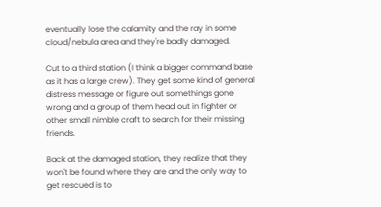eventually lose the calamity and the ray in some cloud/nebula area and they're badly damaged.

Cut to a third station (I think a bigger command base as it has a large crew). They get some kind of general distress message or figure out somethings gone wrong and a group of them head out in fighter or other small nimble craft to search for their missing friends.

Back at the damaged station, they realize that they won't be found where they are and the only way to get rescued is to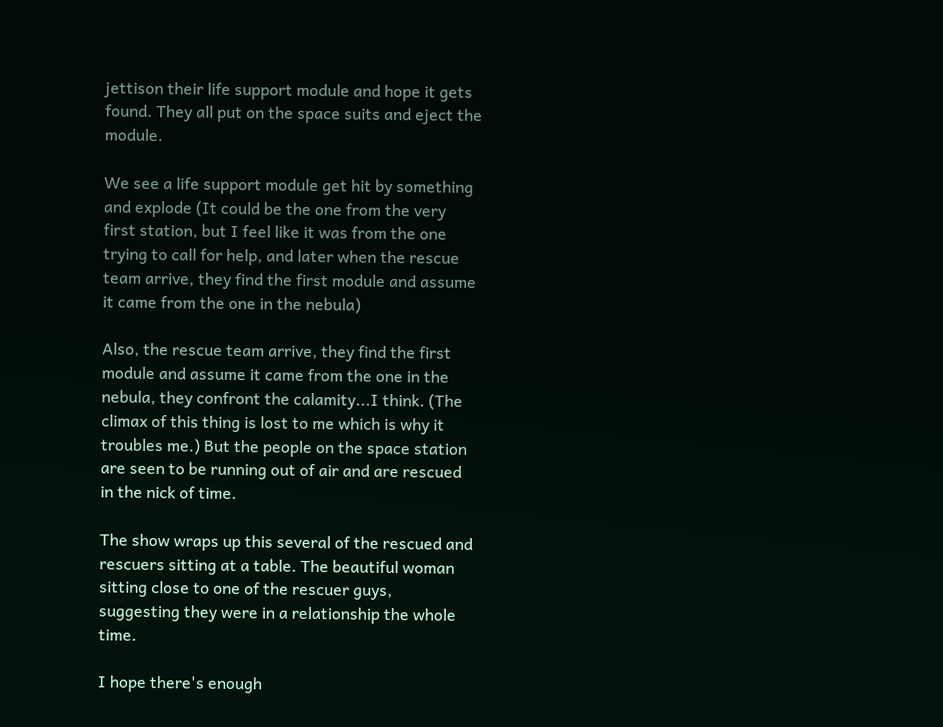jettison their life support module and hope it gets found. They all put on the space suits and eject the module.

We see a life support module get hit by something and explode (It could be the one from the very first station, but I feel like it was from the one trying to call for help, and later when the rescue team arrive, they find the first module and assume it came from the one in the nebula)

Also, the rescue team arrive, they find the first module and assume it came from the one in the nebula, they confront the calamity...I think. (The climax of this thing is lost to me which is why it troubles me.) But the people on the space station are seen to be running out of air and are rescued in the nick of time.

The show wraps up this several of the rescued and rescuers sitting at a table. The beautiful woman sitting close to one of the rescuer guys, suggesting they were in a relationship the whole time.

I hope there's enough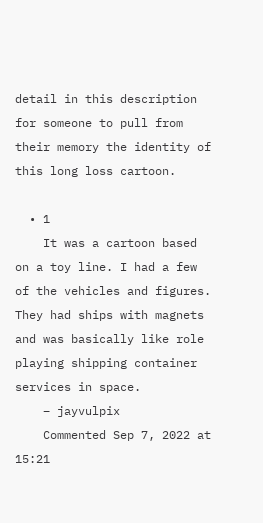detail in this description for someone to pull from their memory the identity of this long loss cartoon.

  • 1
    It was a cartoon based on a toy line. I had a few of the vehicles and figures. They had ships with magnets and was basically like role playing shipping container services in space.
    – jayvulpix
    Commented Sep 7, 2022 at 15:21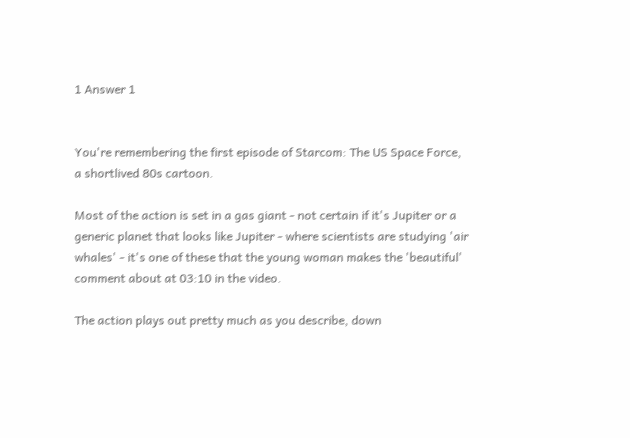1 Answer 1


You're remembering the first episode of Starcom: The US Space Force, a shortlived 80s cartoon.

Most of the action is set in a gas giant - not certain if it's Jupiter or a generic planet that looks like Jupiter - where scientists are studying 'air whales' - it's one of these that the young woman makes the 'beautiful' comment about at 03:10 in the video.

The action plays out pretty much as you describe, down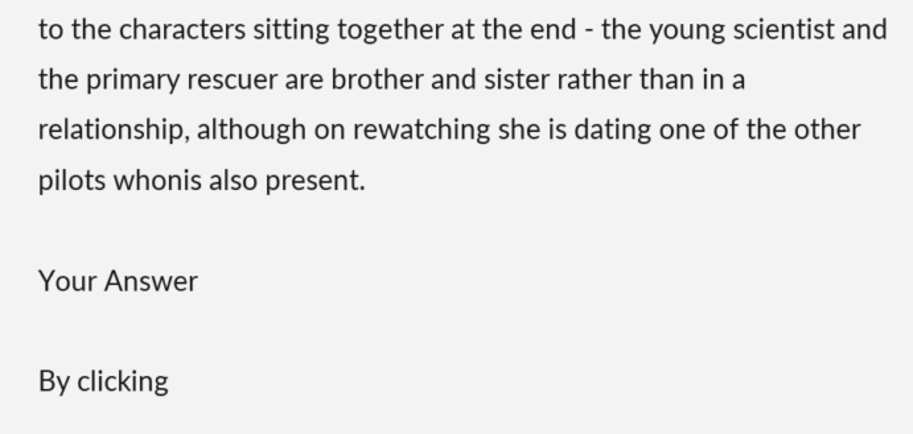to the characters sitting together at the end - the young scientist and the primary rescuer are brother and sister rather than in a relationship, although on rewatching she is dating one of the other pilots whonis also present.

Your Answer

By clicking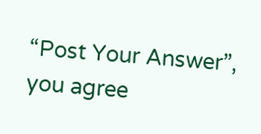“Post Your Answer”, you agree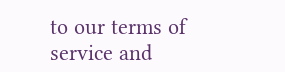to our terms of service and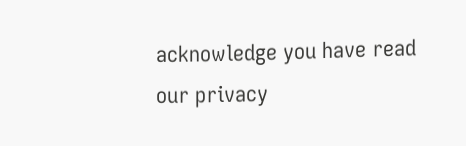acknowledge you have read our privacy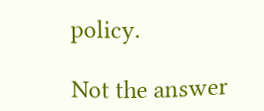policy.

Not the answer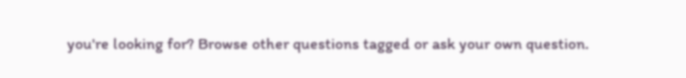you're looking for? Browse other questions tagged or ask your own question.